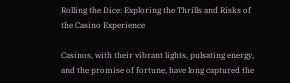Rolling the Dice: Exploring the Thrills and Risks of the Casino Experience

Casinos, with their vibrant lights, pulsating energy, and the promise of fortune, have long captured the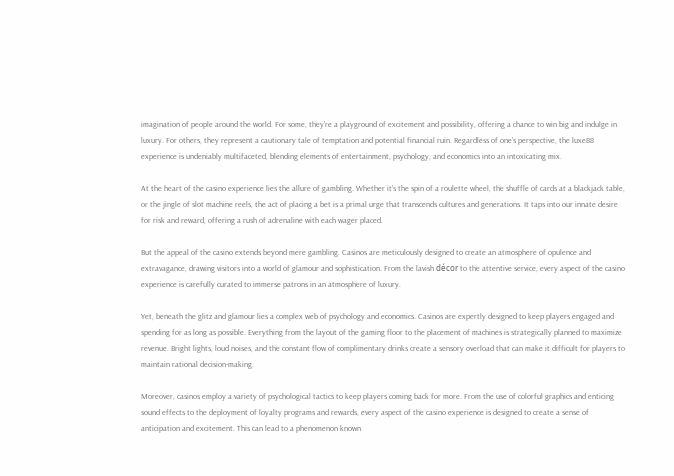imagination of people around the world. For some, they’re a playground of excitement and possibility, offering a chance to win big and indulge in luxury. For others, they represent a cautionary tale of temptation and potential financial ruin. Regardless of one’s perspective, the luxe88 experience is undeniably multifaceted, blending elements of entertainment, psychology, and economics into an intoxicating mix.

At the heart of the casino experience lies the allure of gambling. Whether it’s the spin of a roulette wheel, the shuffle of cards at a blackjack table, or the jingle of slot machine reels, the act of placing a bet is a primal urge that transcends cultures and generations. It taps into our innate desire for risk and reward, offering a rush of adrenaline with each wager placed.

But the appeal of the casino extends beyond mere gambling. Casinos are meticulously designed to create an atmosphere of opulence and extravagance, drawing visitors into a world of glamour and sophistication. From the lavish décor to the attentive service, every aspect of the casino experience is carefully curated to immerse patrons in an atmosphere of luxury.

Yet, beneath the glitz and glamour lies a complex web of psychology and economics. Casinos are expertly designed to keep players engaged and spending for as long as possible. Everything from the layout of the gaming floor to the placement of machines is strategically planned to maximize revenue. Bright lights, loud noises, and the constant flow of complimentary drinks create a sensory overload that can make it difficult for players to maintain rational decision-making.

Moreover, casinos employ a variety of psychological tactics to keep players coming back for more. From the use of colorful graphics and enticing sound effects to the deployment of loyalty programs and rewards, every aspect of the casino experience is designed to create a sense of anticipation and excitement. This can lead to a phenomenon known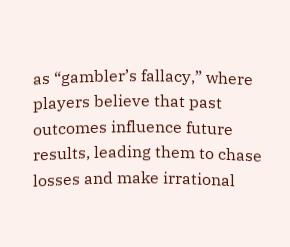as “gambler’s fallacy,” where players believe that past outcomes influence future results, leading them to chase losses and make irrational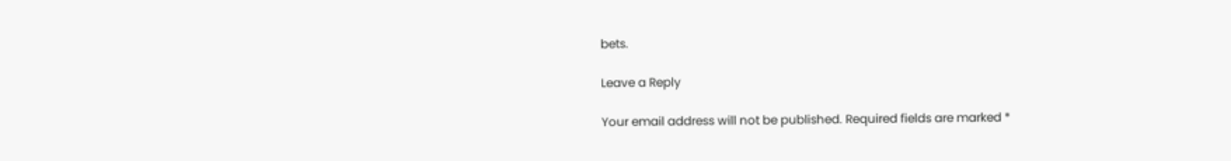bets.

Leave a Reply

Your email address will not be published. Required fields are marked *